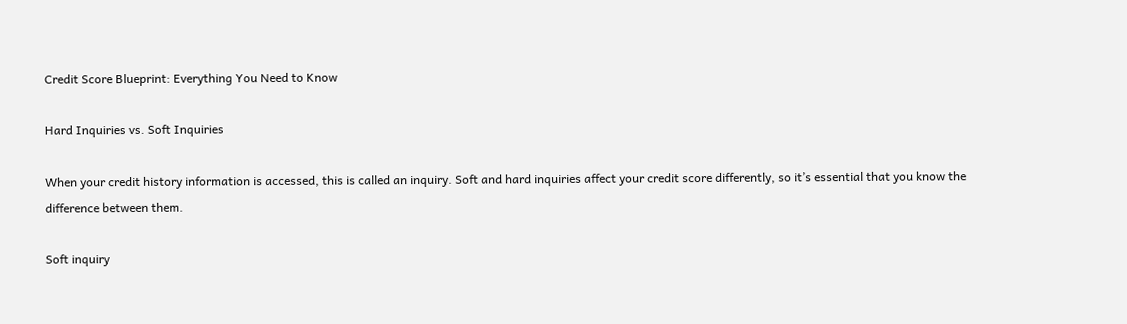Credit Score Blueprint: Everything You Need to Know

Hard Inquiries vs. Soft Inquiries

When your credit history information is accessed, this is called an inquiry. Soft and hard inquiries affect your credit score differently, so it’s essential that you know the difference between them.

Soft inquiry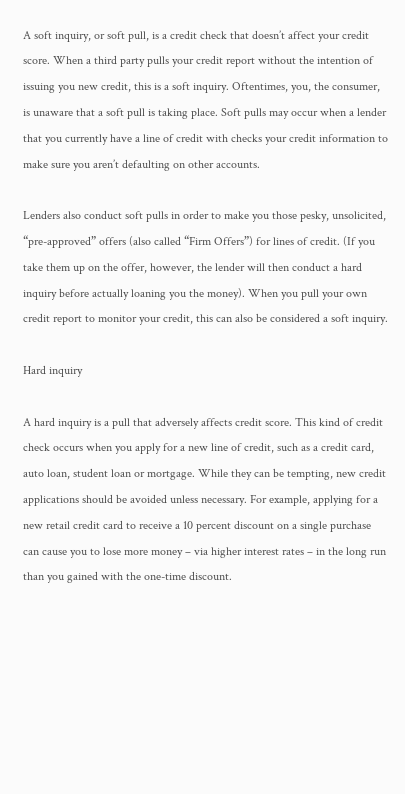A soft inquiry, or soft pull, is a credit check that doesn’t affect your credit score. When a third party pulls your credit report without the intention of issuing you new credit, this is a soft inquiry. Oftentimes, you, the consumer, is unaware that a soft pull is taking place. Soft pulls may occur when a lender that you currently have a line of credit with checks your credit information to make sure you aren’t defaulting on other accounts.

Lenders also conduct soft pulls in order to make you those pesky, unsolicited, “pre-approved” offers (also called “Firm Offers”) for lines of credit. (If you take them up on the offer, however, the lender will then conduct a hard inquiry before actually loaning you the money). When you pull your own credit report to monitor your credit, this can also be considered a soft inquiry.

Hard inquiry

A hard inquiry is a pull that adversely affects credit score. This kind of credit check occurs when you apply for a new line of credit, such as a credit card, auto loan, student loan or mortgage. While they can be tempting, new credit applications should be avoided unless necessary. For example, applying for a new retail credit card to receive a 10 percent discount on a single purchase can cause you to lose more money – via higher interest rates – in the long run than you gained with the one-time discount.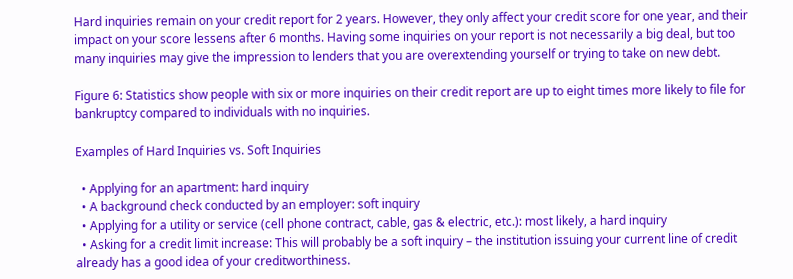Hard inquiries remain on your credit report for 2 years. However, they only affect your credit score for one year, and their impact on your score lessens after 6 months. Having some inquiries on your report is not necessarily a big deal, but too many inquiries may give the impression to lenders that you are overextending yourself or trying to take on new debt.

Figure 6: Statistics show people with six or more inquiries on their credit report are up to eight times more likely to file for bankruptcy compared to individuals with no inquiries.

Examples of Hard Inquiries vs. Soft Inquiries

  • Applying for an apartment: hard inquiry
  • A background check conducted by an employer: soft inquiry
  • Applying for a utility or service (cell phone contract, cable, gas & electric, etc.): most likely, a hard inquiry
  • Asking for a credit limit increase: This will probably be a soft inquiry – the institution issuing your current line of credit already has a good idea of your creditworthiness.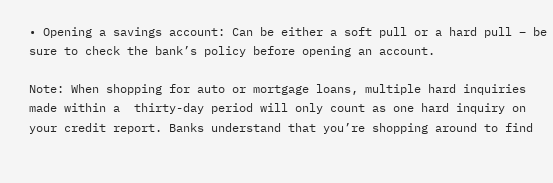• Opening a savings account: Can be either a soft pull or a hard pull – be sure to check the bank’s policy before opening an account.

Note: When shopping for auto or mortgage loans, multiple hard inquiries made within a  thirty-day period will only count as one hard inquiry on your credit report. Banks understand that you’re shopping around to find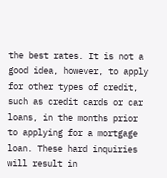the best rates. It is not a good idea, however, to apply for other types of credit, such as credit cards or car loans, in the months prior to applying for a mortgage loan. These hard inquiries will result in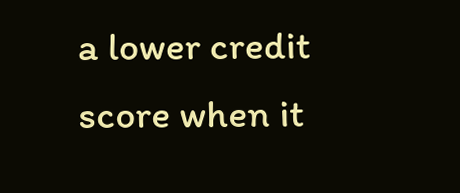a lower credit score when it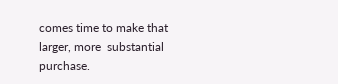comes time to make that larger, more  substantial purchase.